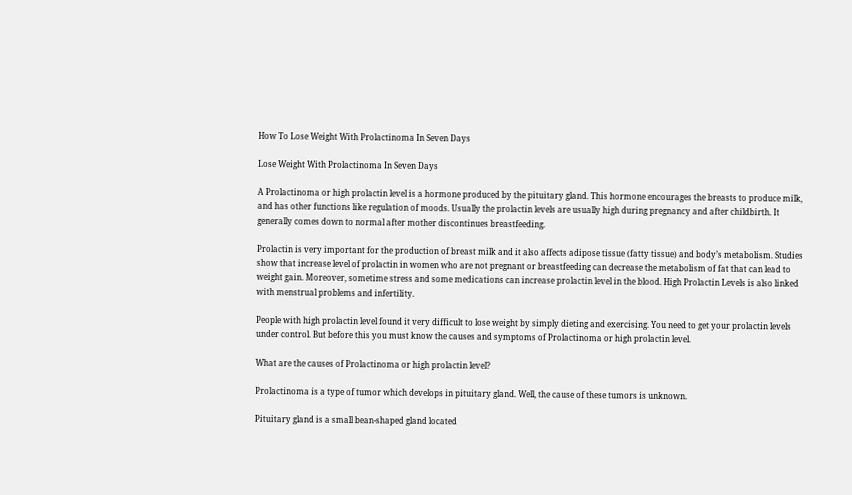How To Lose Weight With Prolactinoma In Seven Days

Lose Weight With Prolactinoma In Seven Days

A Prolactinoma or high prolactin level is a hormone produced by the pituitary gland. This hormone encourages the breasts to produce milk, and has other functions like regulation of moods. Usually the prolactin levels are usually high during pregnancy and after childbirth. It generally comes down to normal after mother discontinues breastfeeding.

Prolactin is very important for the production of breast milk and it also affects adipose tissue (fatty tissue) and body’s metabolism. Studies show that increase level of prolactin in women who are not pregnant or breastfeeding can decrease the metabolism of fat that can lead to weight gain. Moreover, sometime stress and some medications can increase prolactin level in the blood. High Prolactin Levels is also linked with menstrual problems and infertility.

People with high prolactin level found it very difficult to lose weight by simply dieting and exercising. You need to get your prolactin levels under control. But before this you must know the causes and symptoms of Prolactinoma or high prolactin level.

What are the causes of Prolactinoma or high prolactin level?

Prolactinoma is a type of tumor which develops in pituitary gland. Well, the cause of these tumors is unknown.

Pituitary gland is a small bean-shaped gland located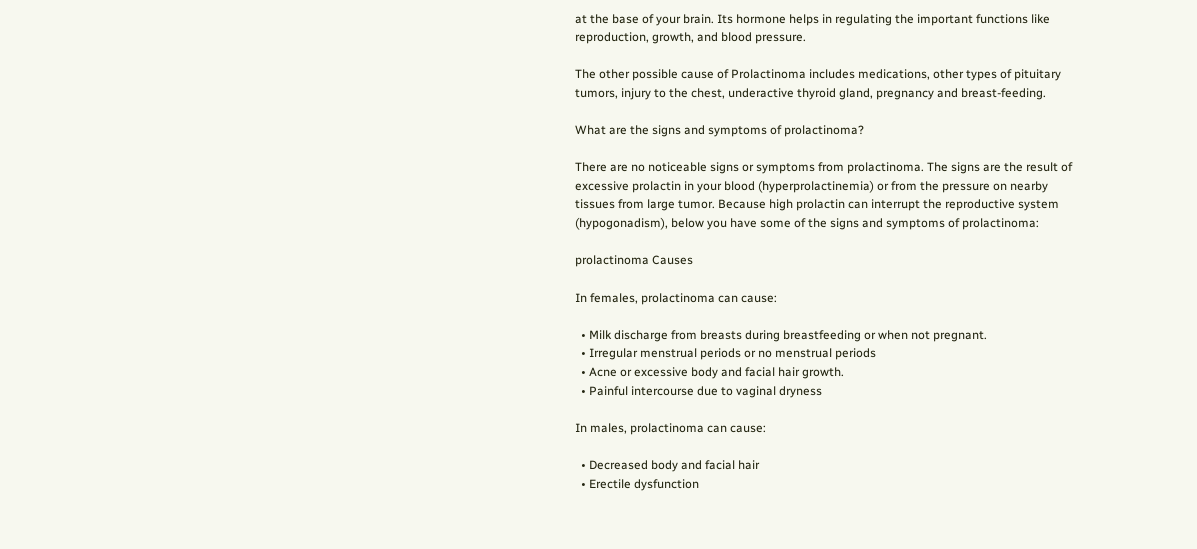at the base of your brain. Its hormone helps in regulating the important functions like reproduction, growth, and blood pressure.

The other possible cause of Prolactinoma includes medications, other types of pituitary tumors, injury to the chest, underactive thyroid gland, pregnancy and breast-feeding.

What are the signs and symptoms of prolactinoma?

There are no noticeable signs or symptoms from prolactinoma. The signs are the result of excessive prolactin in your blood (hyperprolactinemia) or from the pressure on nearby tissues from large tumor. Because high prolactin can interrupt the reproductive system (hypogonadism), below you have some of the signs and symptoms of prolactinoma:

prolactinoma Causes

In females, prolactinoma can cause:

  • Milk discharge from breasts during breastfeeding or when not pregnant.
  • Irregular menstrual periods or no menstrual periods
  • Acne or excessive body and facial hair growth.
  • Painful intercourse due to vaginal dryness

In males, prolactinoma can cause:

  • Decreased body and facial hair
  • Erectile dysfunction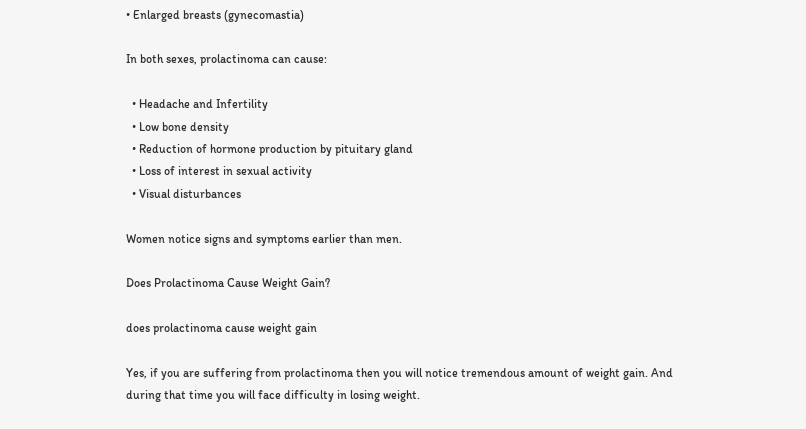• Enlarged breasts (gynecomastia)

In both sexes, prolactinoma can cause:

  • Headache and Infertility
  • Low bone density
  • Reduction of hormone production by pituitary gland
  • Loss of interest in sexual activity
  • Visual disturbances

Women notice signs and symptoms earlier than men.

Does Prolactinoma Cause Weight Gain?

does prolactinoma cause weight gain

Yes, if you are suffering from prolactinoma then you will notice tremendous amount of weight gain. And during that time you will face difficulty in losing weight.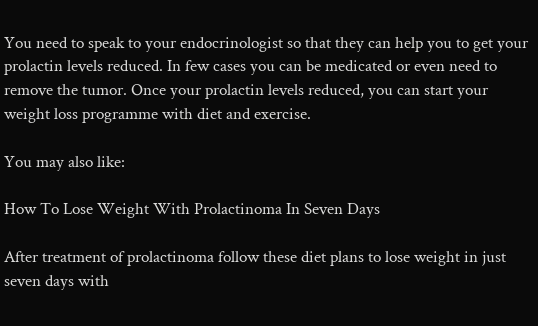You need to speak to your endocrinologist so that they can help you to get your prolactin levels reduced. In few cases you can be medicated or even need to remove the tumor. Once your prolactin levels reduced, you can start your weight loss programme with diet and exercise.

You may also like:

How To Lose Weight With Prolactinoma In Seven Days

After treatment of prolactinoma follow these diet plans to lose weight in just seven days with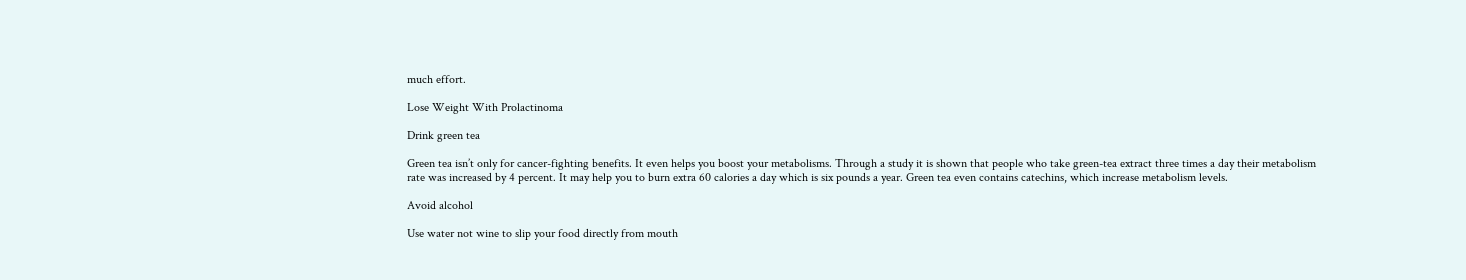much effort.

Lose Weight With Prolactinoma

Drink green tea

Green tea isn’t only for cancer-fighting benefits. It even helps you boost your metabolisms. Through a study it is shown that people who take green-tea extract three times a day their metabolism rate was increased by 4 percent. It may help you to burn extra 60 calories a day which is six pounds a year. Green tea even contains catechins, which increase metabolism levels.

Avoid alcohol

Use water not wine to slip your food directly from mouth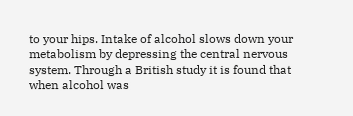to your hips. Intake of alcohol slows down your metabolism by depressing the central nervous system. Through a British study it is found that when alcohol was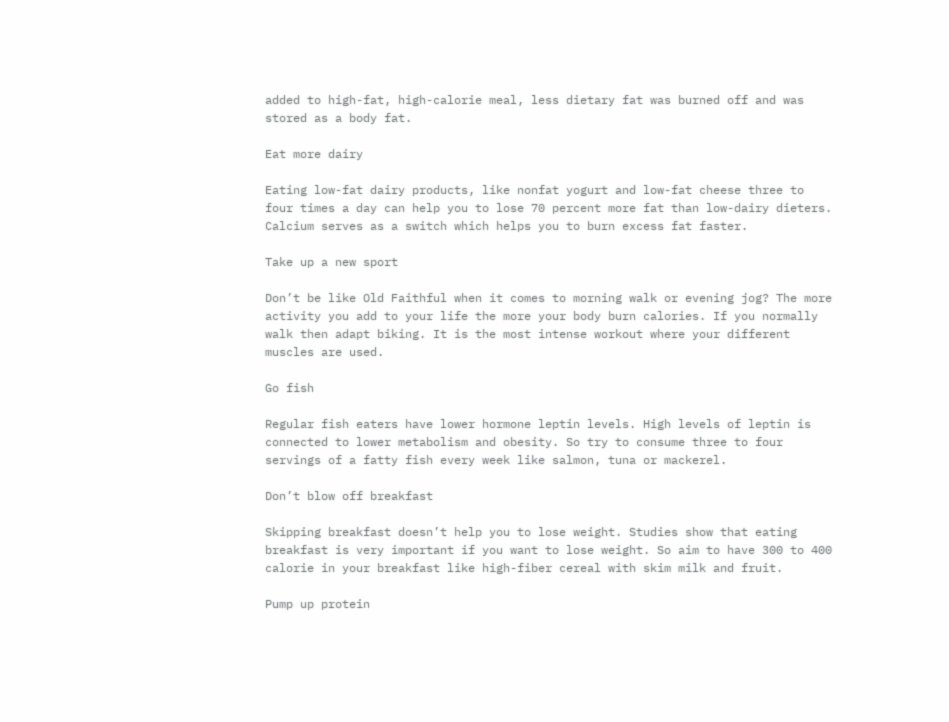added to high-fat, high-calorie meal, less dietary fat was burned off and was stored as a body fat.

Eat more dairy

Eating low-fat dairy products, like nonfat yogurt and low-fat cheese three to four times a day can help you to lose 70 percent more fat than low-dairy dieters. Calcium serves as a switch which helps you to burn excess fat faster.

Take up a new sport

Don’t be like Old Faithful when it comes to morning walk or evening jog? The more activity you add to your life the more your body burn calories. If you normally walk then adapt biking. It is the most intense workout where your different muscles are used.

Go fish

Regular fish eaters have lower hormone leptin levels. High levels of leptin is connected to lower metabolism and obesity. So try to consume three to four servings of a fatty fish every week like salmon, tuna or mackerel.

Don’t blow off breakfast

Skipping breakfast doesn’t help you to lose weight. Studies show that eating breakfast is very important if you want to lose weight. So aim to have 300 to 400 calorie in your breakfast like high-fiber cereal with skim milk and fruit.

Pump up protein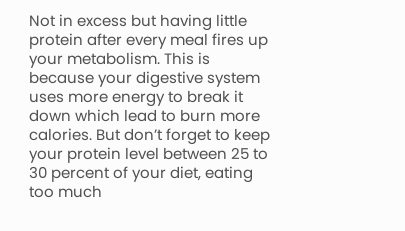Not in excess but having little protein after every meal fires up your metabolism. This is because your digestive system uses more energy to break it down which lead to burn more calories. But don’t forget to keep your protein level between 25 to 30 percent of your diet, eating too much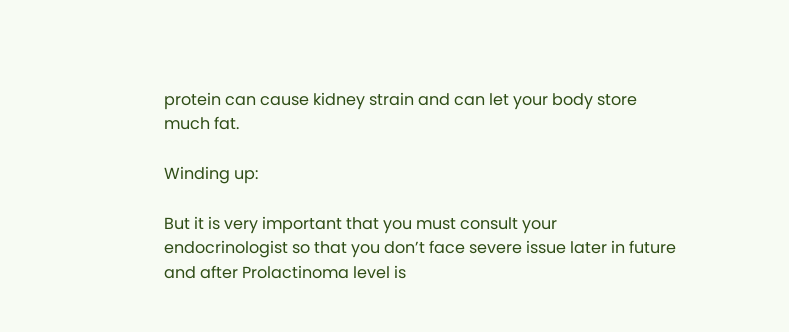protein can cause kidney strain and can let your body store much fat.

Winding up:

But it is very important that you must consult your endocrinologist so that you don’t face severe issue later in future and after Prolactinoma level is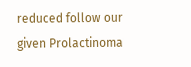reduced follow our given Prolactinoma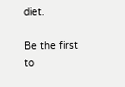diet.

Be the first to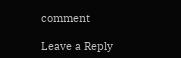comment

Leave a Reply